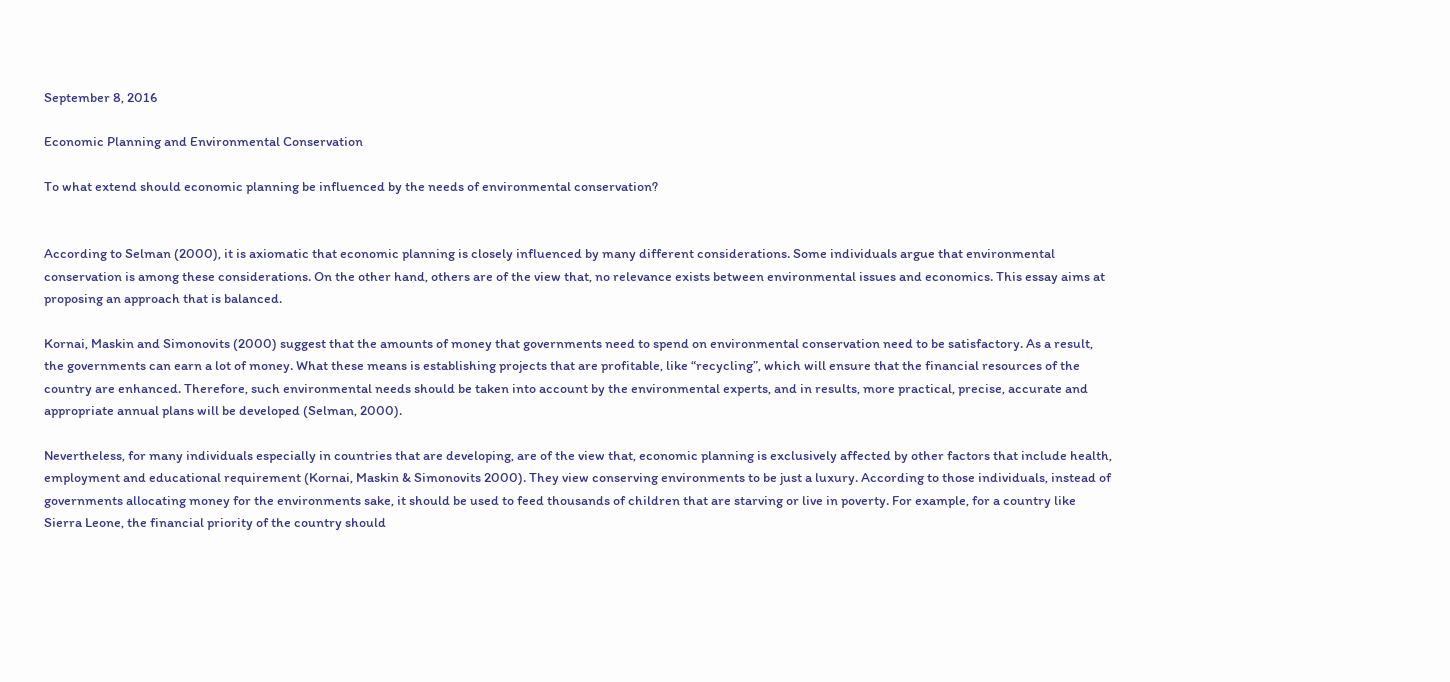September 8, 2016

Economic Planning and Environmental Conservation

To what extend should economic planning be influenced by the needs of environmental conservation?


According to Selman (2000), it is axiomatic that economic planning is closely influenced by many different considerations. Some individuals argue that environmental conservation is among these considerations. On the other hand, others are of the view that, no relevance exists between environmental issues and economics. This essay aims at proposing an approach that is balanced.

Kornai, Maskin and Simonovits (2000) suggest that the amounts of money that governments need to spend on environmental conservation need to be satisfactory. As a result, the governments can earn a lot of money. What these means is establishing projects that are profitable, like “recycling”, which will ensure that the financial resources of the country are enhanced. Therefore, such environmental needs should be taken into account by the environmental experts, and in results, more practical, precise, accurate and appropriate annual plans will be developed (Selman, 2000).

Nevertheless, for many individuals especially in countries that are developing, are of the view that, economic planning is exclusively affected by other factors that include health, employment and educational requirement (Kornai, Maskin & Simonovits 2000). They view conserving environments to be just a luxury. According to those individuals, instead of governments allocating money for the environments sake, it should be used to feed thousands of children that are starving or live in poverty. For example, for a country like Sierra Leone, the financial priority of the country should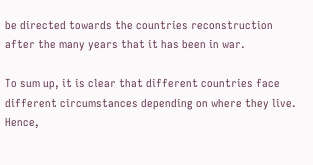be directed towards the countries reconstruction after the many years that it has been in war.

To sum up, it is clear that different countries face different circumstances depending on where they live. Hence,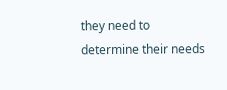they need to determine their needs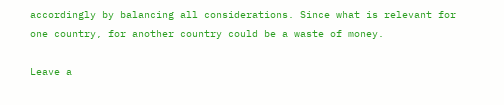accordingly by balancing all considerations. Since what is relevant for one country, for another country could be a waste of money.

Leave a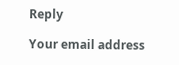Reply

Your email address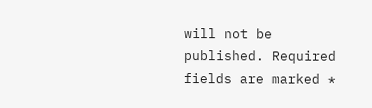will not be published. Required fields are marked *